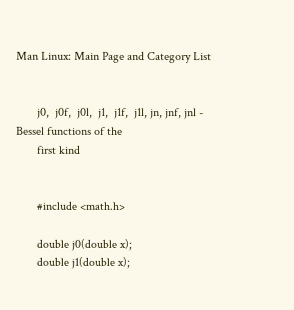Man Linux: Main Page and Category List


       j0,  j0f,  j0l,  j1,  j1f,  j1l, jn, jnf, jnl - Bessel functions of the
       first kind


       #include <math.h>

       double j0(double x);
       double j1(double x);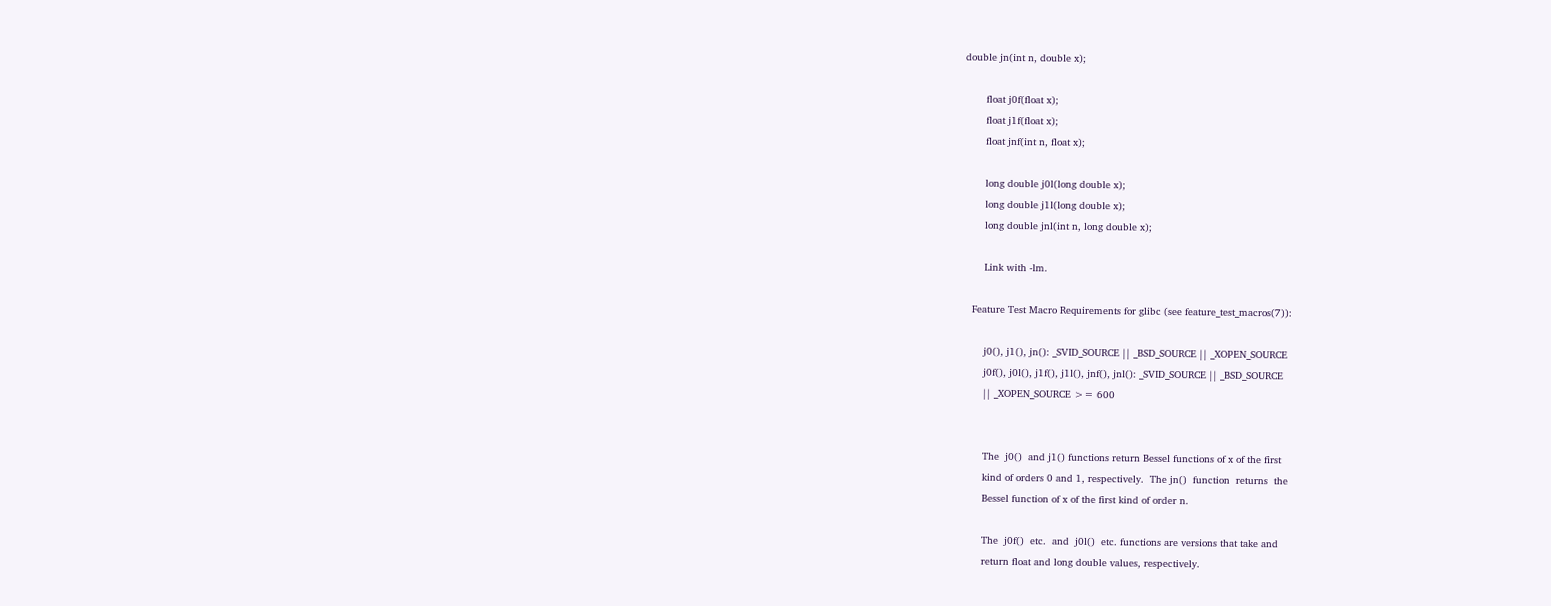double jn(int n, double x);

       float j0f(float x);
       float j1f(float x);
       float jnf(int n, float x);

       long double j0l(long double x);
       long double j1l(long double x);
       long double jnl(int n, long double x);

       Link with -lm.

   Feature Test Macro Requirements for glibc (see feature_test_macros(7)):

       j0(), j1(), jn(): _SVID_SOURCE || _BSD_SOURCE || _XOPEN_SOURCE
       j0f(), j0l(), j1f(), j1l(), jnf(), jnl(): _SVID_SOURCE || _BSD_SOURCE
       || _XOPEN_SOURCE >= 600


       The  j0()  and j1() functions return Bessel functions of x of the first
       kind of orders 0 and 1, respectively.  The jn()  function  returns  the
       Bessel function of x of the first kind of order n.

       The  j0f()  etc.  and  j0l()  etc. functions are versions that take and
       return float and long double values, respectively.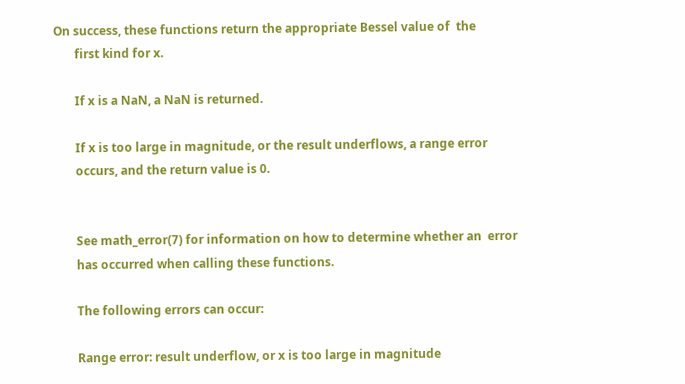On success, these functions return the appropriate Bessel value of  the
       first kind for x.

       If x is a NaN, a NaN is returned.

       If x is too large in magnitude, or the result underflows, a range error
       occurs, and the return value is 0.


       See math_error(7) for information on how to determine whether an  error
       has occurred when calling these functions.

       The following errors can occur:

       Range error: result underflow, or x is too large in magnitude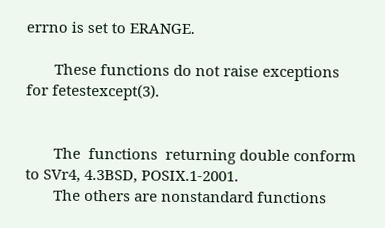errno is set to ERANGE.

       These functions do not raise exceptions for fetestexcept(3).


       The  functions  returning double conform to SVr4, 4.3BSD, POSIX.1-2001.
       The others are nonstandard functions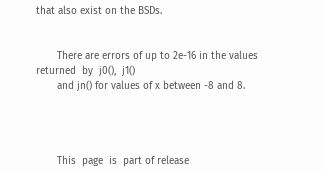that also exist on the BSDs.


       There are errors of up to 2e-16 in the values returned  by  j0(),  j1()
       and jn() for values of x between -8 and 8.




       This  page  is  part of release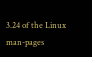3.24 of the Linux man-pages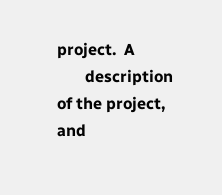project.  A
       description of the project, and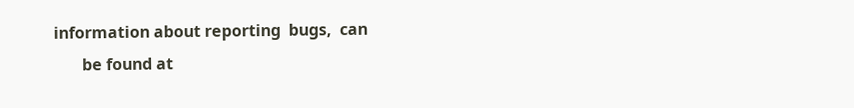information about reporting  bugs,  can
       be found at